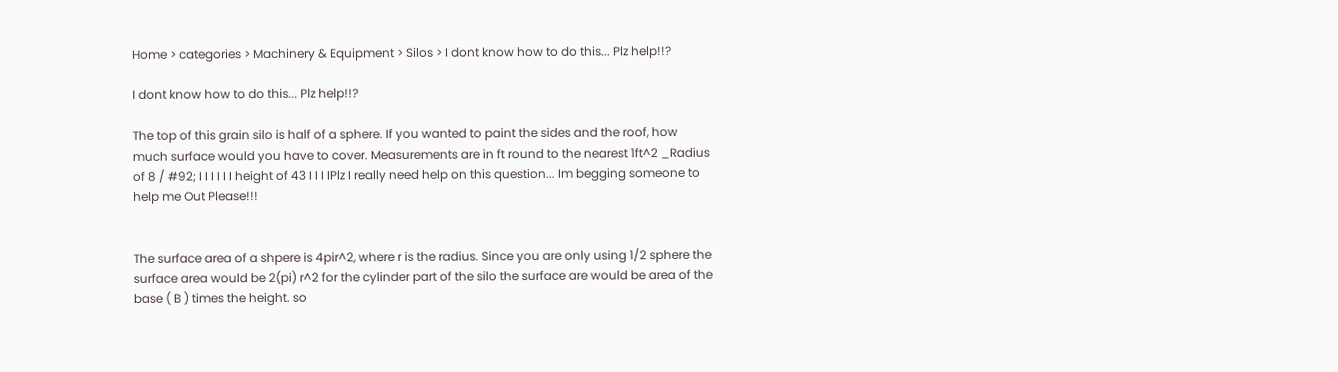Home > categories > Machinery & Equipment > Silos > I dont know how to do this... Plz help!!?

I dont know how to do this... Plz help!!?

The top of this grain silo is half of a sphere. If you wanted to paint the sides and the roof, how much surface would you have to cover. Measurements are in ft round to the nearest 1ft^2 _Radius of 8 / #92; I I I I I I height of 43 I I I IPlz I really need help on this question... Im begging someone to help me Out Please!!!


The surface area of a shpere is 4pir^2, where r is the radius. Since you are only using 1/2 sphere the surface area would be 2(pi) r^2 for the cylinder part of the silo the surface are would be area of the base ( B ) times the height. so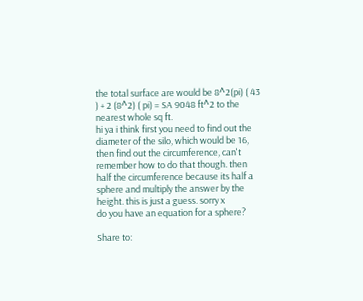the total surface are would be 8^2(pi) ( 43 ) + 2 (8^2) ( pi) = SA 9048 ft^2 to the nearest whole sq ft.
hi ya i think first you need to find out the diameter of the silo, which would be 16, then find out the circumference, can't remember how to do that though. then half the circumference because its half a sphere and multiply the answer by the height. this is just a guess. sorry x
do you have an equation for a sphere?

Share to: